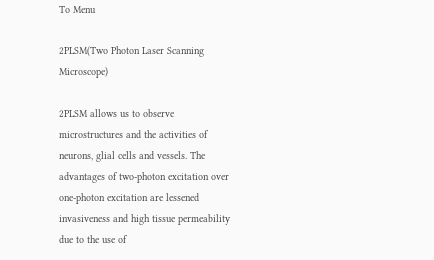To Menu

2PLSM(Two Photon Laser Scanning Microscope)

2PLSM allows us to observe microstructures and the activities of neurons, glial cells and vessels. The advantages of two-photon excitation over one-photon excitation are lessened invasiveness and high tissue permeability due to the use of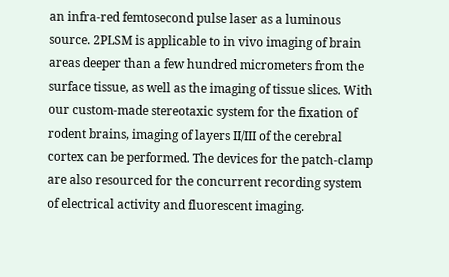an infra-red femtosecond pulse laser as a luminous source. 2PLSM is applicable to in vivo imaging of brain areas deeper than a few hundred micrometers from the surface tissue, as well as the imaging of tissue slices. With our custom-made stereotaxic system for the fixation of rodent brains, imaging of layers II/III of the cerebral cortex can be performed. The devices for the patch-clamp are also resourced for the concurrent recording system of electrical activity and fluorescent imaging.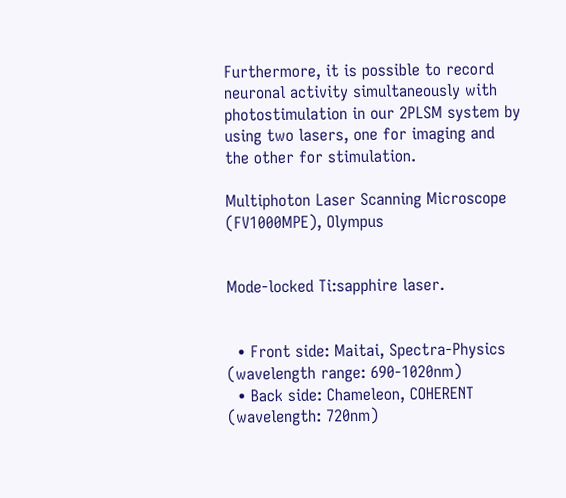Furthermore, it is possible to record neuronal activity simultaneously with photostimulation in our 2PLSM system by using two lasers, one for imaging and the other for stimulation.

Multiphoton Laser Scanning Microscope (FV1000MPE), Olympus


Mode-locked Ti:sapphire laser.


  • Front side: Maitai, Spectra-Physics (wavelength range: 690-1020nm)
  • Back side: Chameleon, COHERENT (wavelength: 720nm)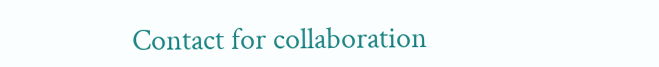Contact for collaboration